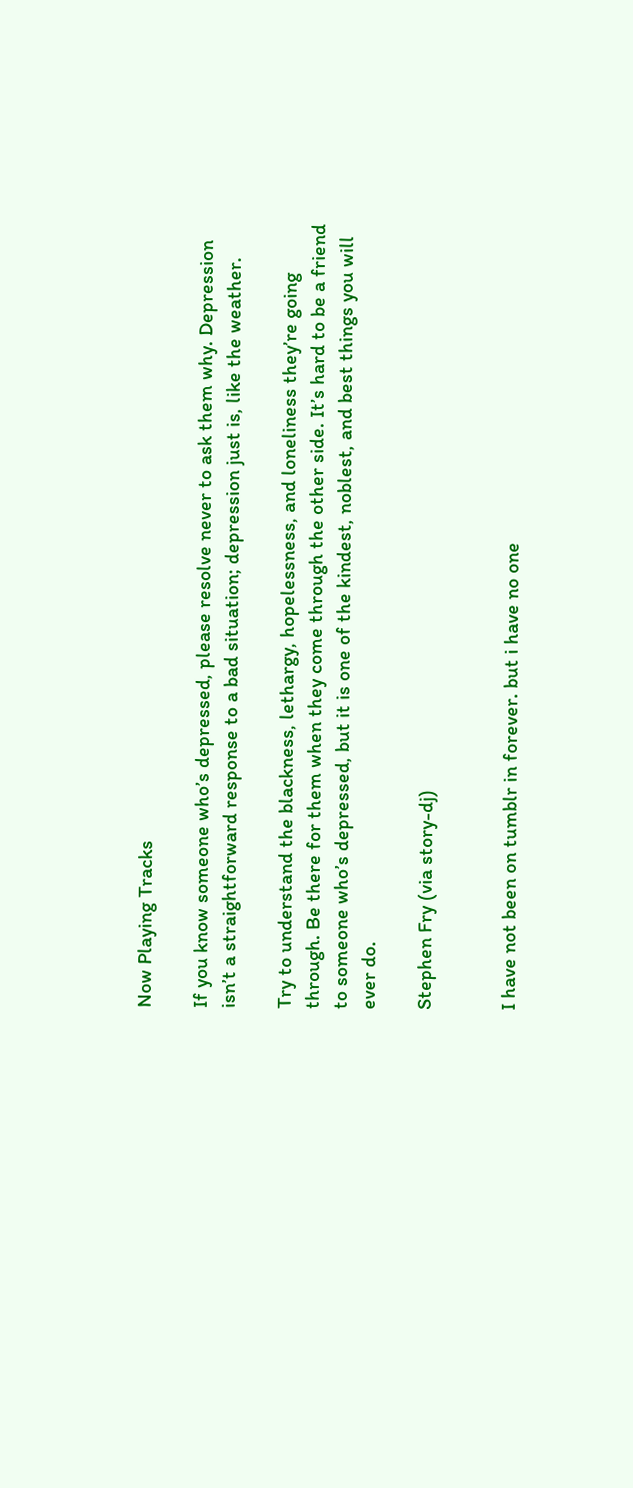Now Playing Tracks

If you know someone who’s depressed, please resolve never to ask them why. Depression isn’t a straightforward response to a bad situation; depression just is, like the weather.

Try to understand the blackness, lethargy, hopelessness, and loneliness they’re going through. Be there for them when they come through the other side. It’s hard to be a friend to someone who’s depressed, but it is one of the kindest, noblest, and best things you will ever do.

Stephen Fry (via story-dj)


I have not been on tumblr in forever. but i have no one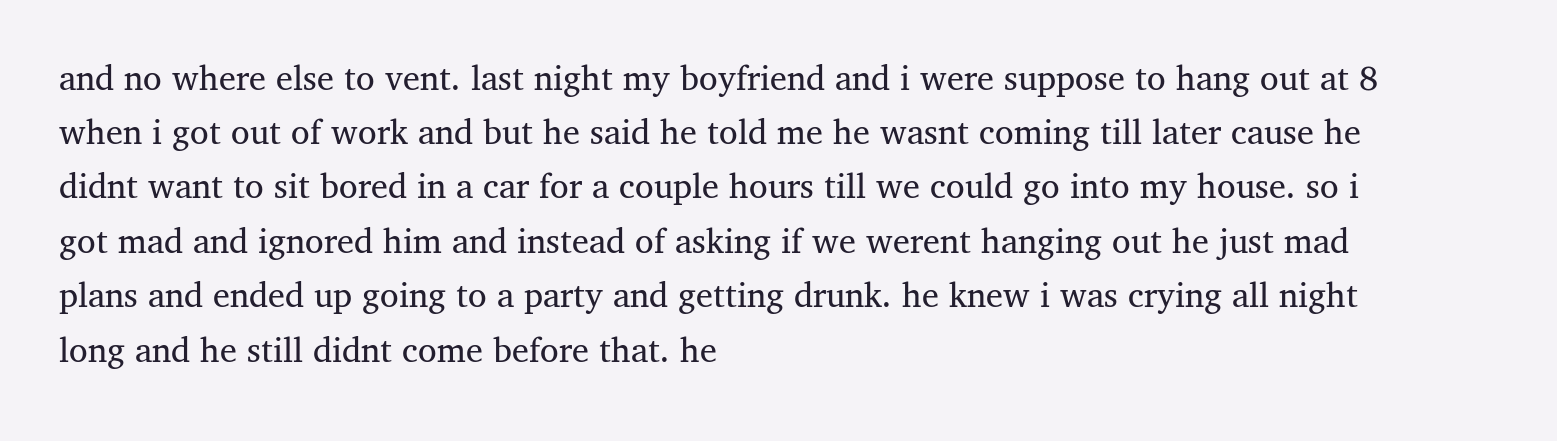and no where else to vent. last night my boyfriend and i were suppose to hang out at 8 when i got out of work and but he said he told me he wasnt coming till later cause he didnt want to sit bored in a car for a couple hours till we could go into my house. so i got mad and ignored him and instead of asking if we werent hanging out he just mad plans and ended up going to a party and getting drunk. he knew i was crying all night long and he still didnt come before that. he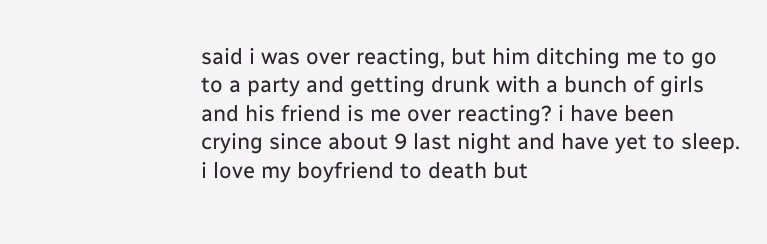said i was over reacting, but him ditching me to go to a party and getting drunk with a bunch of girls and his friend is me over reacting? i have been crying since about 9 last night and have yet to sleep. i love my boyfriend to death but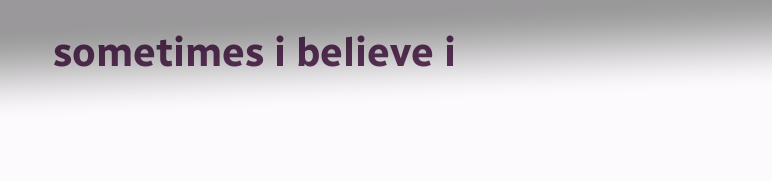sometimes i believe i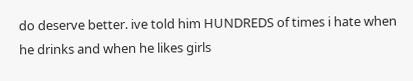do deserve better. ive told him HUNDREDS of times i hate when he drinks and when he likes girls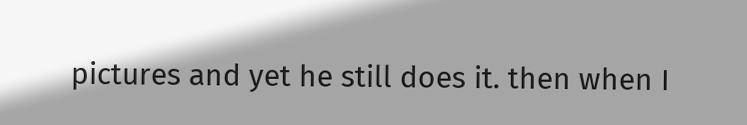pictures and yet he still does it. then when I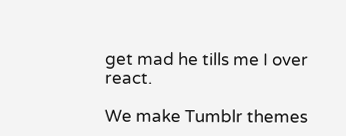get mad he tills me I over react.

We make Tumblr themes